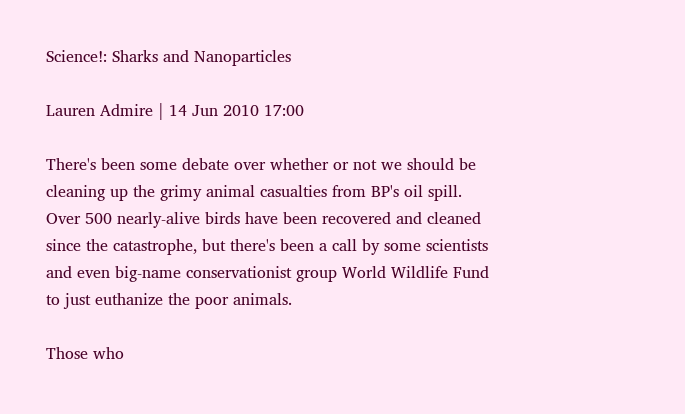Science!: Sharks and Nanoparticles

Lauren Admire | 14 Jun 2010 17:00

There's been some debate over whether or not we should be cleaning up the grimy animal casualties from BP's oil spill. Over 500 nearly-alive birds have been recovered and cleaned since the catastrophe, but there's been a call by some scientists and even big-name conservationist group World Wildlife Fund to just euthanize the poor animals.

Those who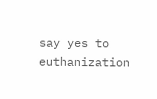say yes to euthanization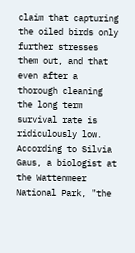claim that capturing the oiled birds only further stresses them out, and that even after a thorough cleaning the long term survival rate is ridiculously low. According to Silvia Gaus, a biologist at the Wattenmeer National Park, "the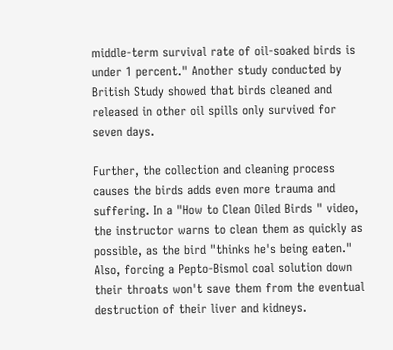middle-term survival rate of oil-soaked birds is under 1 percent." Another study conducted by British Study showed that birds cleaned and released in other oil spills only survived for seven days.

Further, the collection and cleaning process causes the birds adds even more trauma and suffering. In a "How to Clean Oiled Birds " video, the instructor warns to clean them as quickly as possible, as the bird "thinks he's being eaten." Also, forcing a Pepto-Bismol coal solution down their throats won't save them from the eventual destruction of their liver and kidneys.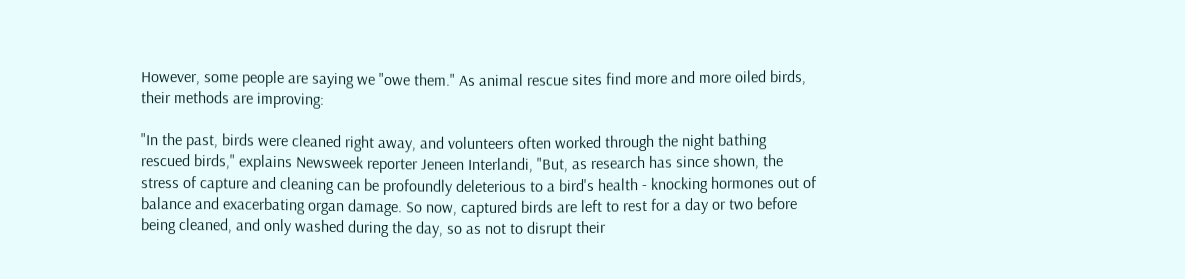However, some people are saying we "owe them." As animal rescue sites find more and more oiled birds, their methods are improving:

"In the past, birds were cleaned right away, and volunteers often worked through the night bathing rescued birds," explains Newsweek reporter Jeneen Interlandi, "But, as research has since shown, the stress of capture and cleaning can be profoundly deleterious to a bird's health - knocking hormones out of balance and exacerbating organ damage. So now, captured birds are left to rest for a day or two before being cleaned, and only washed during the day, so as not to disrupt their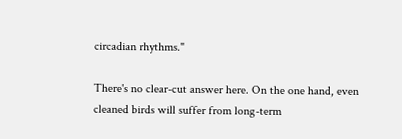circadian rhythms."

There's no clear-cut answer here. On the one hand, even cleaned birds will suffer from long-term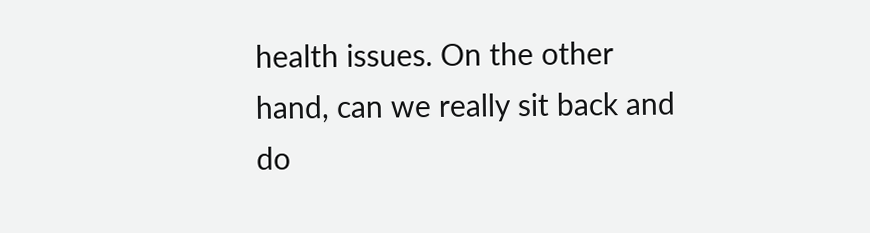health issues. On the other hand, can we really sit back and do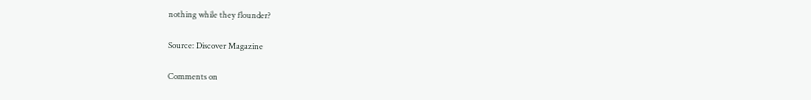nothing while they flounder?

Source: Discover Magazine

Comments on